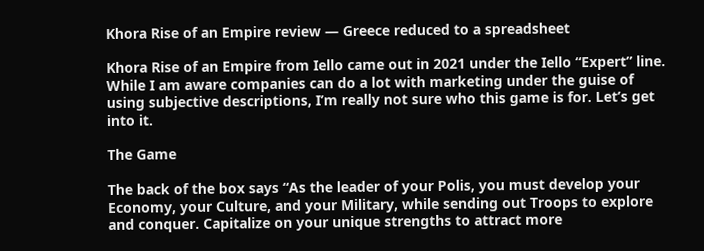Khora Rise of an Empire review — Greece reduced to a spreadsheet

Khora Rise of an Empire from Iello came out in 2021 under the Iello “Expert” line. While I am aware companies can do a lot with marketing under the guise of using subjective descriptions, I’m really not sure who this game is for. Let’s get into it.

The Game

The back of the box says “As the leader of your Polis, you must develop your Economy, your Culture, and your Military, while sending out Troops to explore and conquer. Capitalize on your unique strengths to attract more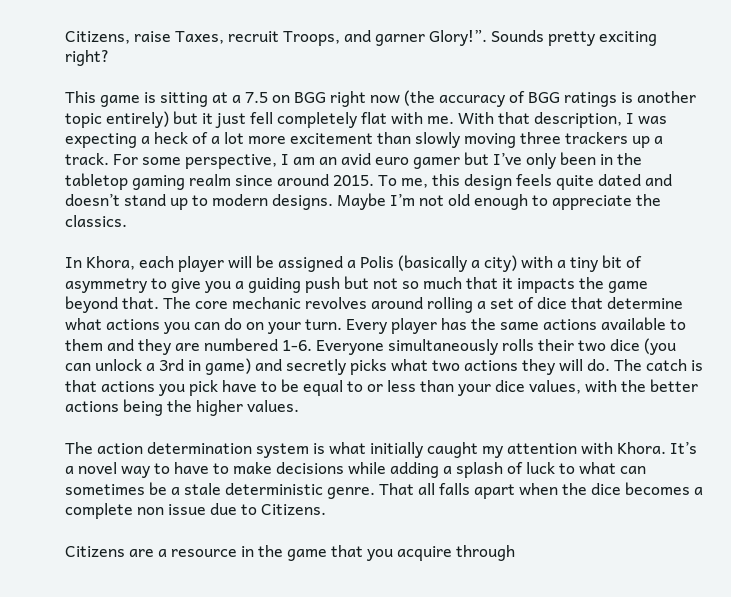Citizens, raise Taxes, recruit Troops, and garner Glory!”. Sounds pretty exciting right?

This game is sitting at a 7.5 on BGG right now (the accuracy of BGG ratings is another topic entirely) but it just fell completely flat with me. With that description, I was expecting a heck of a lot more excitement than slowly moving three trackers up a track. For some perspective, I am an avid euro gamer but I’ve only been in the tabletop gaming realm since around 2015. To me, this design feels quite dated and doesn’t stand up to modern designs. Maybe I’m not old enough to appreciate the classics.

In Khora, each player will be assigned a Polis (basically a city) with a tiny bit of asymmetry to give you a guiding push but not so much that it impacts the game beyond that. The core mechanic revolves around rolling a set of dice that determine what actions you can do on your turn. Every player has the same actions available to them and they are numbered 1-6. Everyone simultaneously rolls their two dice (you can unlock a 3rd in game) and secretly picks what two actions they will do. The catch is that actions you pick have to be equal to or less than your dice values, with the better actions being the higher values.

The action determination system is what initially caught my attention with Khora. It’s a novel way to have to make decisions while adding a splash of luck to what can sometimes be a stale deterministic genre. That all falls apart when the dice becomes a complete non issue due to Citizens.

Citizens are a resource in the game that you acquire through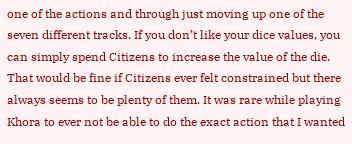one of the actions and through just moving up one of the seven different tracks. If you don’t like your dice values, you can simply spend Citizens to increase the value of the die. That would be fine if Citizens ever felt constrained but there always seems to be plenty of them. It was rare while playing Khora to ever not be able to do the exact action that I wanted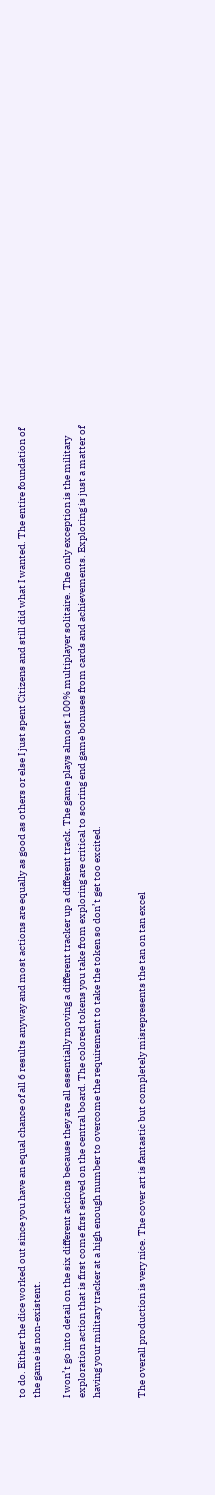to do. Either the dice worked out since you have an equal chance of all 6 results anyway and most actions are equally as good as others or else I just spent Citizens and still did what I wanted. The entire foundation of the game is non-existent.

I won’t go into detail on the six different actions because they are all essentially moving a different tracker up a different track. The game plays almost 100% multiplayer solitaire. The only exception is the military exploration action that is first come first served on the central board. The colored tokens you take from exploring are critical to scoring end game bonuses from cards and achievements. Exploring is just a matter of having your military tracker at a high enough number to overcome the requirement to take the token so don’t get too excited.


The overall production is very nice. The cover art is fantastic but completely misrepresents the tan on tan excel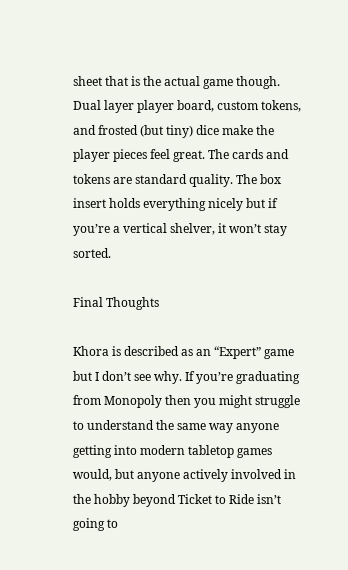sheet that is the actual game though. Dual layer player board, custom tokens, and frosted (but tiny) dice make the player pieces feel great. The cards and tokens are standard quality. The box insert holds everything nicely but if you’re a vertical shelver, it won’t stay sorted.

Final Thoughts

Khora is described as an “Expert” game but I don’t see why. If you’re graduating from Monopoly then you might struggle to understand the same way anyone getting into modern tabletop games would, but anyone actively involved in the hobby beyond Ticket to Ride isn’t going to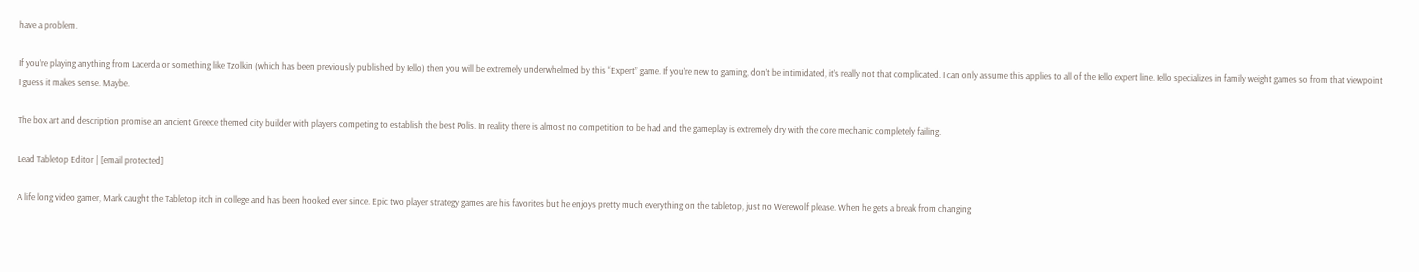have a problem.

If you’re playing anything from Lacerda or something like Tzolkin (which has been previously published by Iello) then you will be extremely underwhelmed by this “Expert” game. If you’re new to gaming, don’t be intimidated, it’s really not that complicated. I can only assume this applies to all of the Iello expert line. Iello specializes in family weight games so from that viewpoint I guess it makes sense. Maybe.

The box art and description promise an ancient Greece themed city builder with players competing to establish the best Polis. In reality there is almost no competition to be had and the gameplay is extremely dry with the core mechanic completely failing.

Lead Tabletop Editor | [email protected]

A life long video gamer, Mark caught the Tabletop itch in college and has been hooked ever since. Epic two player strategy games are his favorites but he enjoys pretty much everything on the tabletop, just no Werewolf please. When he gets a break from changing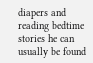diapers and reading bedtime stories he can usually be found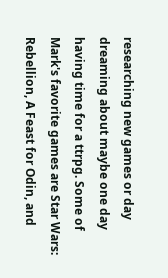researching new games or day dreaming about maybe one day having time for a ttrpg. Some of Mark's favorite games are Star Wars: Rebellion, A Feast for Odin, and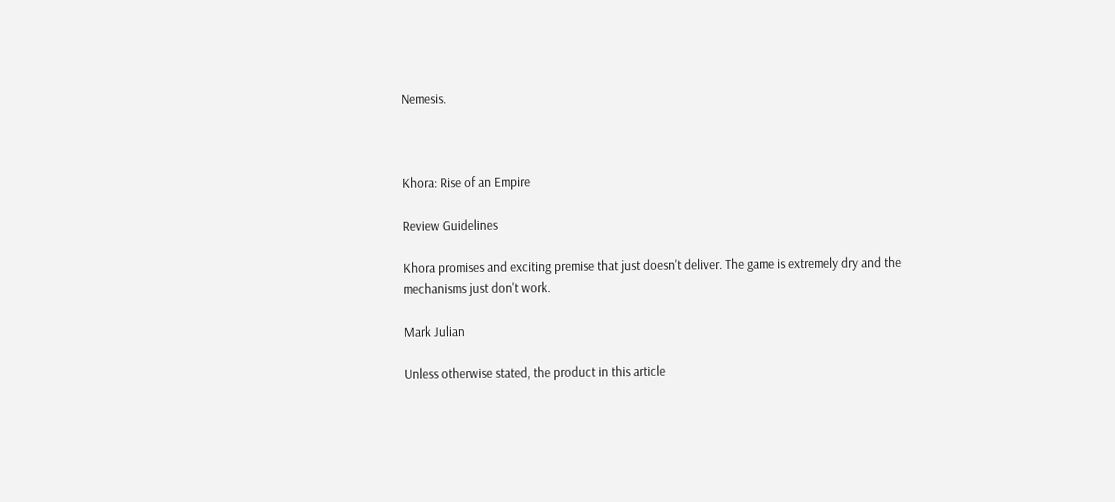Nemesis.



Khora: Rise of an Empire

Review Guidelines

Khora promises and exciting premise that just doesn't deliver. The game is extremely dry and the mechanisms just don't work.

Mark Julian

Unless otherwise stated, the product in this article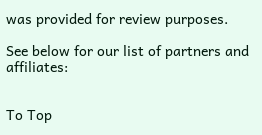was provided for review purposes.

See below for our list of partners and affiliates:


To Top